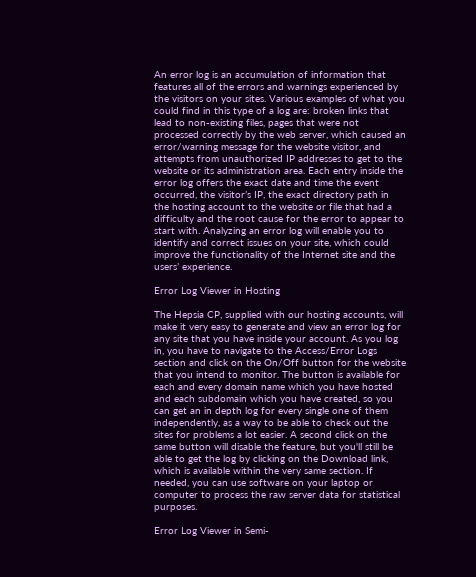An error log is an accumulation of information that features all of the errors and warnings experienced by the visitors on your sites. Various examples of what you could find in this type of a log are: broken links that lead to non-existing files, pages that were not processed correctly by the web server, which caused an error/warning message for the website visitor, and attempts from unauthorized IP addresses to get to the website or its administration area. Each entry inside the error log offers the exact date and time the event occurred, the visitor’s IP, the exact directory path in the hosting account to the website or file that had a difficulty and the root cause for the error to appear to start with. Analyzing an error log will enable you to identify and correct issues on your site, which could improve the functionality of the Internet site and the users’ experience.

Error Log Viewer in Hosting

The Hepsia CP, supplied with our hosting accounts, will make it very easy to generate and view an error log for any site that you have inside your account. As you log in, you have to navigate to the Access/Error Logs section and click on the On/Off button for the website that you intend to monitor. The button is available for each and every domain name which you have hosted and each subdomain which you have created, so you can get an in depth log for every single one of them independently, as a way to be able to check out the sites for problems a lot easier. A second click on the same button will disable the feature, but you'll still be able to get the log by clicking on the Download link, which is available within the very same section. If needed, you can use software on your laptop or computer to process the raw server data for statistical purposes.

Error Log Viewer in Semi-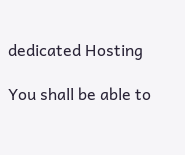dedicated Hosting

You shall be able to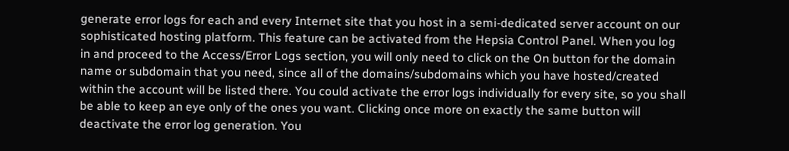generate error logs for each and every Internet site that you host in a semi-dedicated server account on our sophisticated hosting platform. This feature can be activated from the Hepsia Control Panel. When you log in and proceed to the Access/Error Logs section, you will only need to click on the On button for the domain name or subdomain that you need, since all of the domains/subdomains which you have hosted/created within the account will be listed there. You could activate the error logs individually for every site, so you shall be able to keep an eye only of the ones you want. Clicking once more on exactly the same button will deactivate the error log generation. You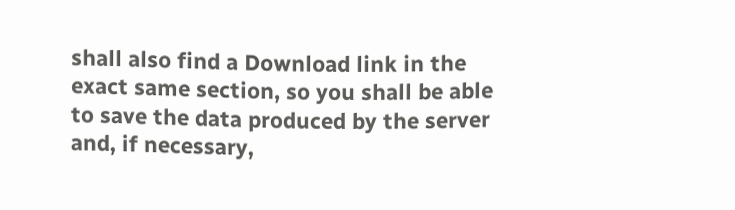shall also find a Download link in the exact same section, so you shall be able to save the data produced by the server and, if necessary,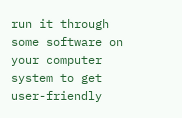run it through some software on your computer system to get user-friendly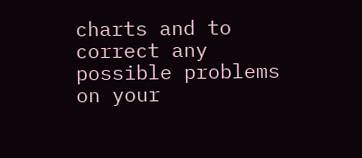charts and to correct any possible problems on your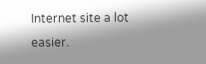Internet site a lot easier.